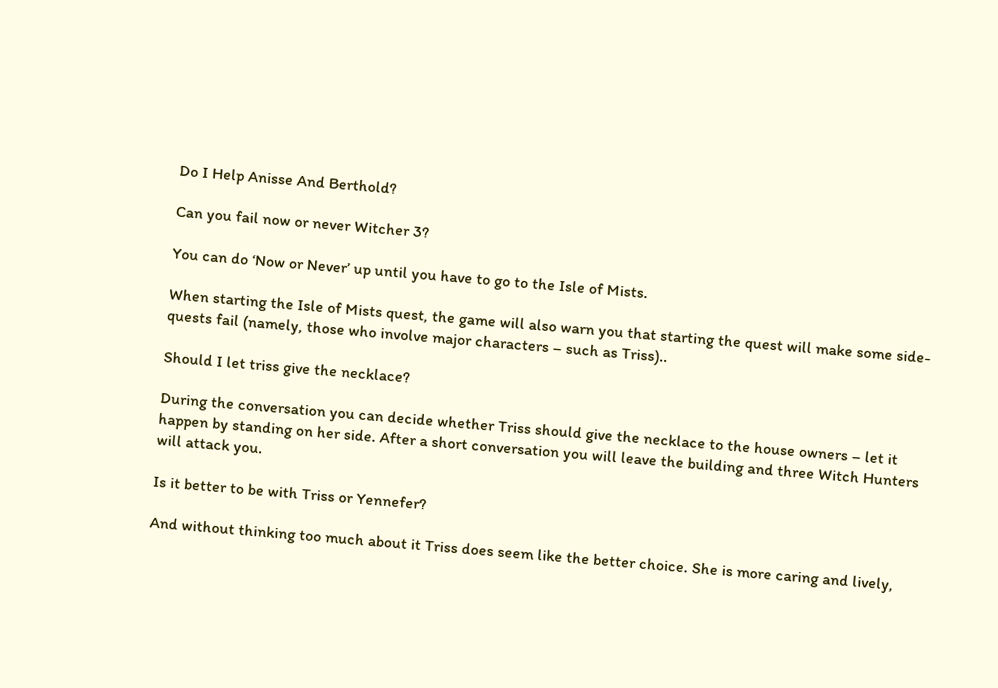Do I Help Anisse And Berthold?

Can you fail now or never Witcher 3?

You can do ‘Now or Never’ up until you have to go to the Isle of Mists.

When starting the Isle of Mists quest, the game will also warn you that starting the quest will make some side-quests fail (namely, those who involve major characters – such as Triss)..

Should I let triss give the necklace?

During the conversation you can decide whether Triss should give the necklace to the house owners – let it happen by standing on her side. After a short conversation you will leave the building and three Witch Hunters will attack you.

Is it better to be with Triss or Yennefer?

And without thinking too much about it Triss does seem like the better choice. She is more caring and lively,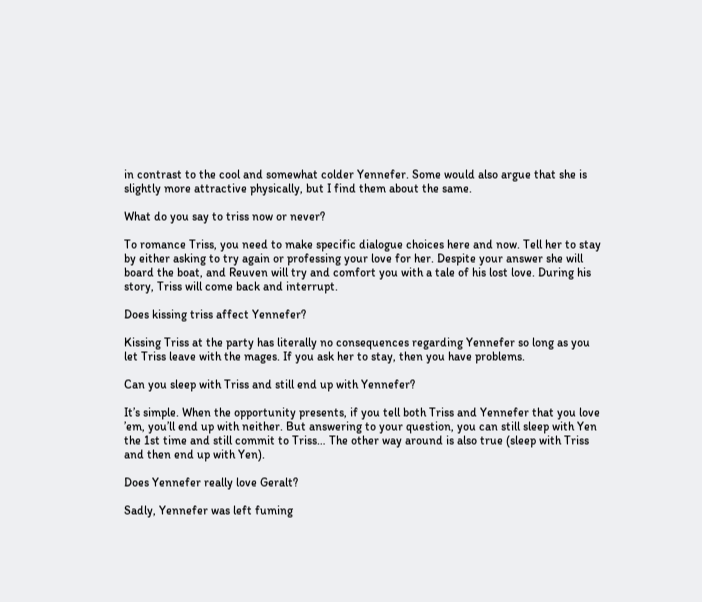in contrast to the cool and somewhat colder Yennefer. Some would also argue that she is slightly more attractive physically, but I find them about the same.

What do you say to triss now or never?

To romance Triss, you need to make specific dialogue choices here and now. Tell her to stay by either asking to try again or professing your love for her. Despite your answer she will board the boat, and Reuven will try and comfort you with a tale of his lost love. During his story, Triss will come back and interrupt.

Does kissing triss affect Yennefer?

Kissing Triss at the party has literally no consequences regarding Yennefer so long as you let Triss leave with the mages. If you ask her to stay, then you have problems.

Can you sleep with Triss and still end up with Yennefer?

It’s simple. When the opportunity presents, if you tell both Triss and Yennefer that you love ’em, you’ll end up with neither. But answering to your question, you can still sleep with Yen the 1st time and still commit to Triss… The other way around is also true (sleep with Triss and then end up with Yen).

Does Yennefer really love Geralt?

Sadly, Yennefer was left fuming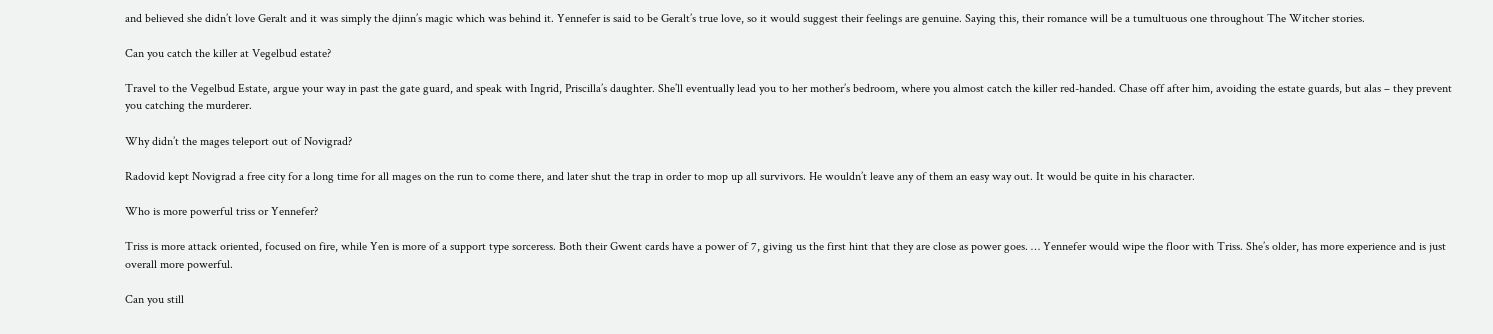and believed she didn’t love Geralt and it was simply the djinn’s magic which was behind it. Yennefer is said to be Geralt’s true love, so it would suggest their feelings are genuine. Saying this, their romance will be a tumultuous one throughout The Witcher stories.

Can you catch the killer at Vegelbud estate?

Travel to the Vegelbud Estate, argue your way in past the gate guard, and speak with Ingrid, Priscilla’s daughter. She’ll eventually lead you to her mother’s bedroom, where you almost catch the killer red-handed. Chase off after him, avoiding the estate guards, but alas – they prevent you catching the murderer.

Why didn’t the mages teleport out of Novigrad?

Radovid kept Novigrad a free city for a long time for all mages on the run to come there, and later shut the trap in order to mop up all survivors. He wouldn’t leave any of them an easy way out. It would be quite in his character.

Who is more powerful triss or Yennefer?

Triss is more attack oriented, focused on fire, while Yen is more of a support type sorceress. Both their Gwent cards have a power of 7, giving us the first hint that they are close as power goes. … Yennefer would wipe the floor with Triss. She’s older, has more experience and is just overall more powerful.

Can you still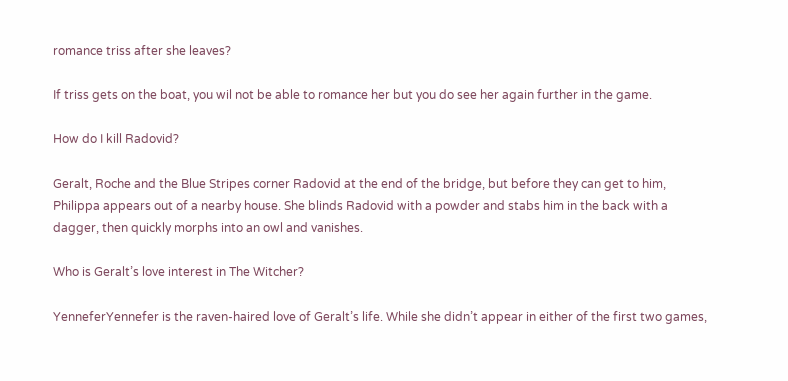romance triss after she leaves?

If triss gets on the boat, you wil not be able to romance her but you do see her again further in the game.

How do I kill Radovid?

Geralt, Roche and the Blue Stripes corner Radovid at the end of the bridge, but before they can get to him, Philippa appears out of a nearby house. She blinds Radovid with a powder and stabs him in the back with a dagger, then quickly morphs into an owl and vanishes.

Who is Geralt’s love interest in The Witcher?

YenneferYennefer is the raven-haired love of Geralt’s life. While she didn’t appear in either of the first two games,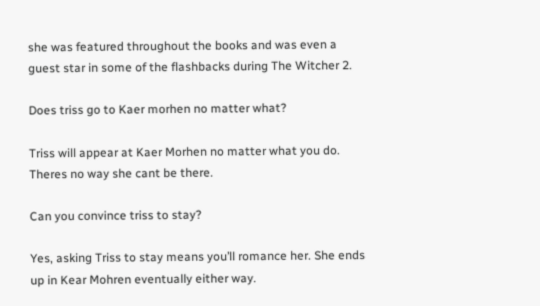she was featured throughout the books and was even a guest star in some of the flashbacks during The Witcher 2.

Does triss go to Kaer morhen no matter what?

Triss will appear at Kaer Morhen no matter what you do. Theres no way she cant be there.

Can you convince triss to stay?

Yes, asking Triss to stay means you’ll romance her. She ends up in Kear Mohren eventually either way.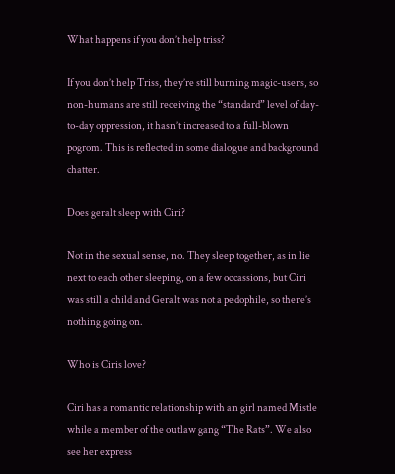What happens if you don’t help triss?

If you don’t help Triss, they’re still burning magic-users, so non-humans are still receiving the “standard” level of day-to-day oppression, it hasn’t increased to a full-blown pogrom. This is reflected in some dialogue and background chatter.

Does geralt sleep with Ciri?

Not in the sexual sense, no. They sleep together, as in lie next to each other sleeping, on a few occassions, but Ciri was still a child and Geralt was not a pedophile, so there’s nothing going on.

Who is Ciris love?

Ciri has a romantic relationship with an girl named Mistle while a member of the outlaw gang “The Rats”. We also see her express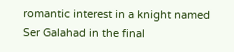romantic interest in a knight named Ser Galahad in the final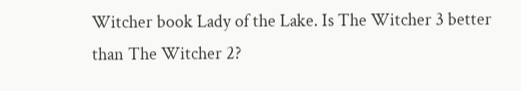Witcher book Lady of the Lake. Is The Witcher 3 better than The Witcher 2?